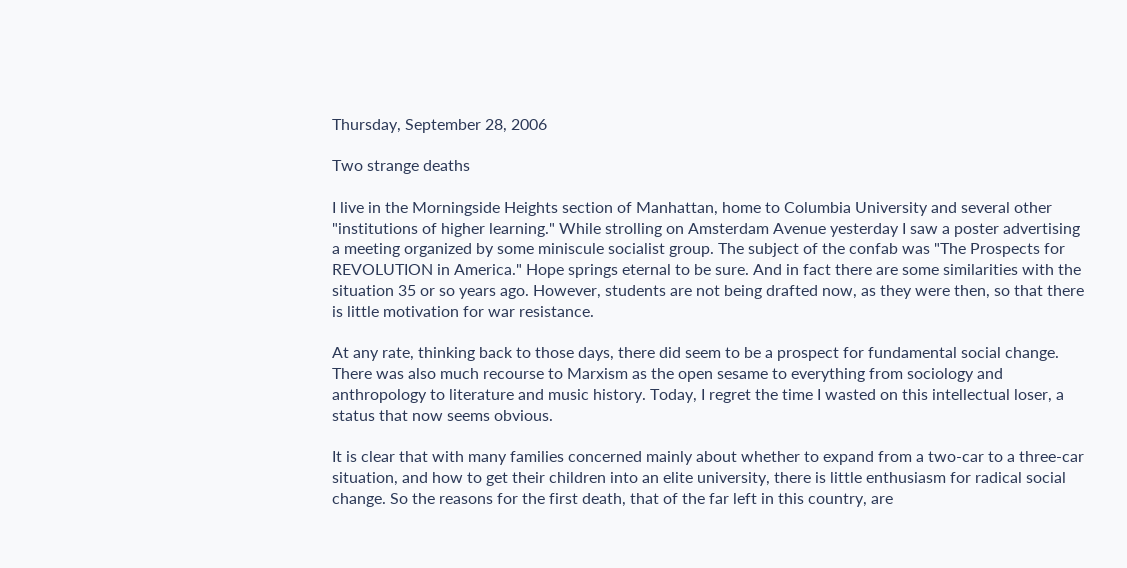Thursday, September 28, 2006

Two strange deaths

I live in the Morningside Heights section of Manhattan, home to Columbia University and several other "institutions of higher learning." While strolling on Amsterdam Avenue yesterday I saw a poster advertising a meeting organized by some miniscule socialist group. The subject of the confab was "The Prospects for REVOLUTION in America." Hope springs eternal to be sure. And in fact there are some similarities with the situation 35 or so years ago. However, students are not being drafted now, as they were then, so that there is little motivation for war resistance.

At any rate, thinking back to those days, there did seem to be a prospect for fundamental social change. There was also much recourse to Marxism as the open sesame to everything from sociology and anthropology to literature and music history. Today, I regret the time I wasted on this intellectual loser, a status that now seems obvious.

It is clear that with many families concerned mainly about whether to expand from a two-car to a three-car situation, and how to get their children into an elite university, there is little enthusiasm for radical social change. So the reasons for the first death, that of the far left in this country, are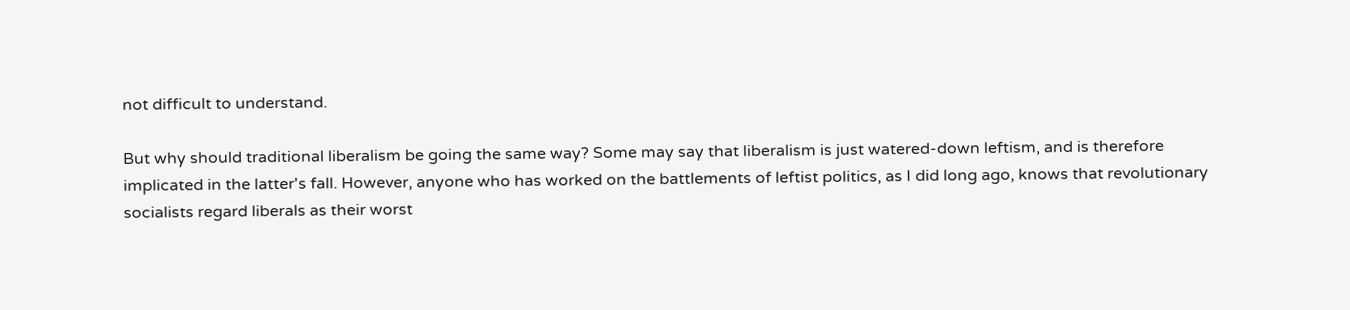not difficult to understand.

But why should traditional liberalism be going the same way? Some may say that liberalism is just watered-down leftism, and is therefore implicated in the latter's fall. However, anyone who has worked on the battlements of leftist politics, as I did long ago, knows that revolutionary socialists regard liberals as their worst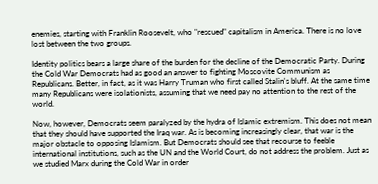enemies, starting with Franklin Roosevelt, who "rescued" capitalism in America. There is no love lost between the two groups.

Identity politics bears a large share of the burden for the decline of the Democratic Party. During the Cold War Democrats had as good an answer to fighting Moscovite Communism as Republicans. Better, in fact, as it was Harry Truman who first called Stalin's bluff. At the same time many Republicans were isolationists, assuming that we need pay no attention to the rest of the world.

Now, however, Democrats seem paralyzed by the hydra of Islamic extremism. This does not mean that they should have supported the Iraq war. As is becoming increasingly clear, that war is the major obstacle to opposing Islamism. But Democrats should see that recourse to feeble international institutions, such as the UN and the World Court, do not address the problem. Just as we studied Marx during the Cold War in order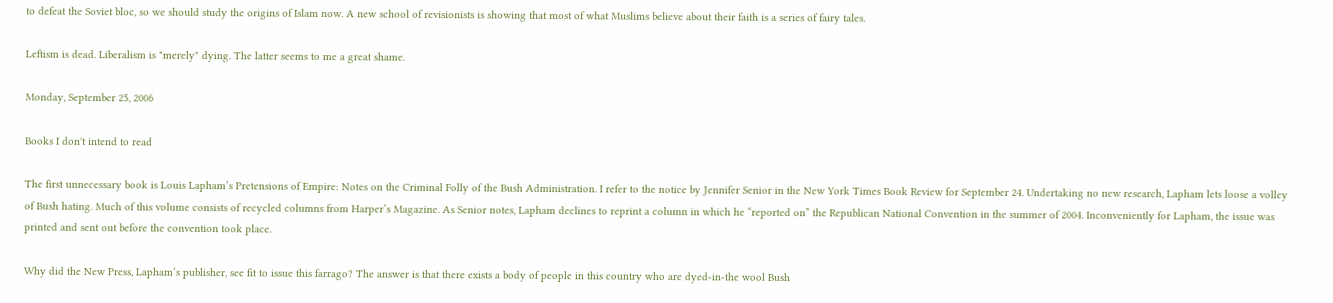to defeat the Soviet bloc, so we should study the origins of Islam now. A new school of revisionists is showing that most of what Muslims believe about their faith is a series of fairy tales.

Leftism is dead. Liberalism is "merely" dying. The latter seems to me a great shame.

Monday, September 25, 2006

Books I don't intend to read

The first unnecessary book is Louis Lapham’s Pretensions of Empire: Notes on the Criminal Folly of the Bush Administration. I refer to the notice by Jennifer Senior in the New York Times Book Review for September 24. Undertaking no new research, Lapham lets loose a volley of Bush hating. Much of this volume consists of recycled columns from Harper’s Magazine. As Senior notes, Lapham declines to reprint a column in which he “reported on” the Republican National Convention in the summer of 2004. Inconveniently for Lapham, the issue was printed and sent out before the convention took place.

Why did the New Press, Lapham’s publisher, see fit to issue this farrago? The answer is that there exists a body of people in this country who are dyed-in-the wool Bush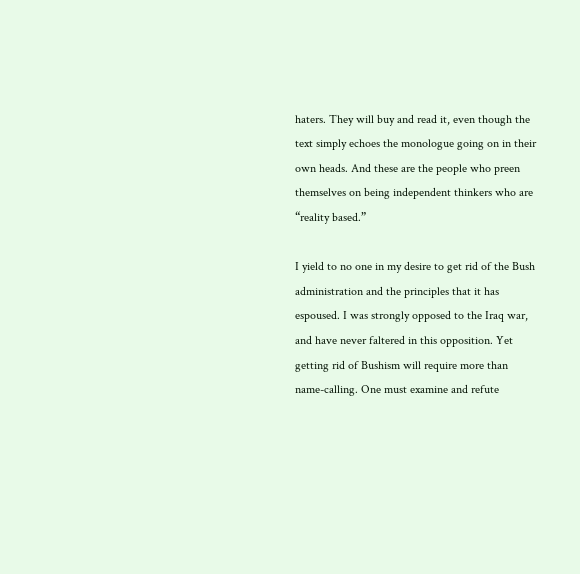haters. They will buy and read it, even though the text simply echoes the monologue going on in their own heads. And these are the people who preen themselves on being independent thinkers who are “reality based.”

I yield to no one in my desire to get rid of the Bush administration and the principles that it has espoused. I was strongly opposed to the Iraq war, and have never faltered in this opposition. Yet getting rid of Bushism will require more than name-calling. One must examine and refute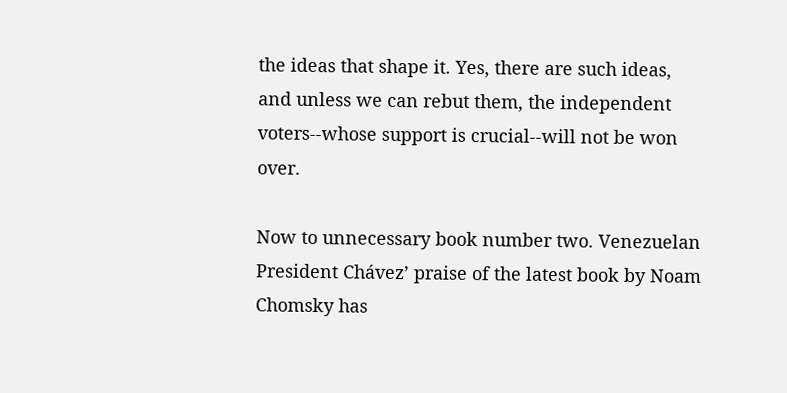the ideas that shape it. Yes, there are such ideas, and unless we can rebut them, the independent voters--whose support is crucial--will not be won over.

Now to unnecessary book number two. Venezuelan President Chávez’ praise of the latest book by Noam Chomsky has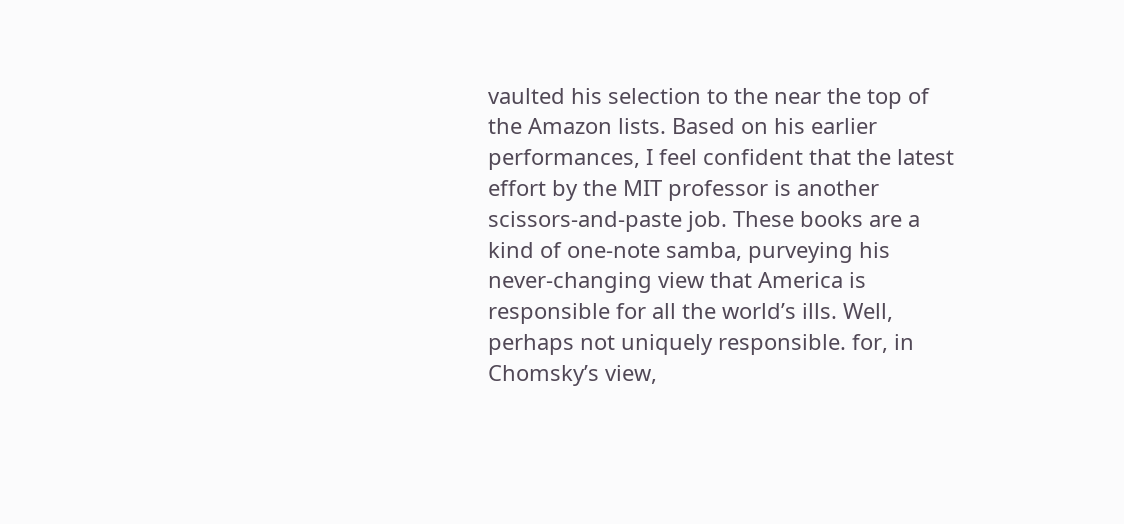vaulted his selection to the near the top of the Amazon lists. Based on his earlier performances, I feel confident that the latest effort by the MIT professor is another scissors-and-paste job. These books are a kind of one-note samba, purveying his never-changing view that America is responsible for all the world’s ills. Well, perhaps not uniquely responsible. for, in Chomsky’s view,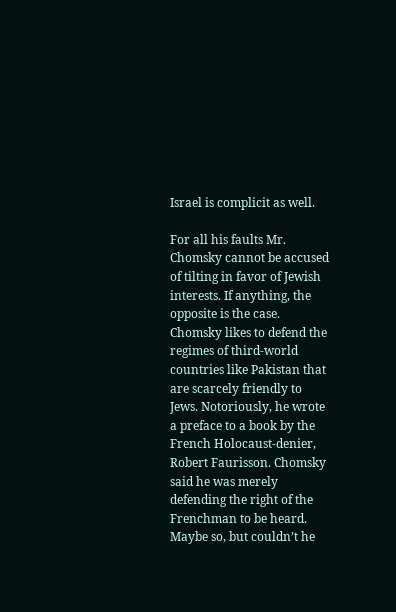Israel is complicit as well.

For all his faults Mr. Chomsky cannot be accused of tilting in favor of Jewish interests. If anything, the opposite is the case. Chomsky likes to defend the regimes of third-world countries like Pakistan that are scarcely friendly to Jews. Notoriously, he wrote a preface to a book by the French Holocaust-denier, Robert Faurisson. Chomsky said he was merely defending the right of the Frenchman to be heard. Maybe so, but couldn’t he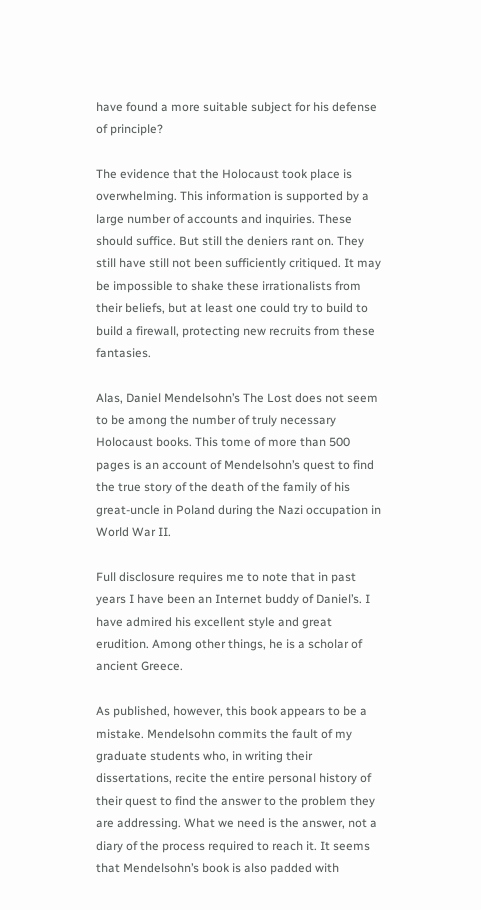have found a more suitable subject for his defense of principle?

The evidence that the Holocaust took place is overwhelming. This information is supported by a large number of accounts and inquiries. These should suffice. But still the deniers rant on. They still have still not been sufficiently critiqued. It may be impossible to shake these irrationalists from their beliefs, but at least one could try to build to build a firewall, protecting new recruits from these fantasies.

Alas, Daniel Mendelsohn’s The Lost does not seem to be among the number of truly necessary Holocaust books. This tome of more than 500 pages is an account of Mendelsohn’s quest to find the true story of the death of the family of his great-uncle in Poland during the Nazi occupation in World War II.

Full disclosure requires me to note that in past years I have been an Internet buddy of Daniel’s. I have admired his excellent style and great erudition. Among other things, he is a scholar of ancient Greece.

As published, however, this book appears to be a mistake. Mendelsohn commits the fault of my graduate students who, in writing their dissertations, recite the entire personal history of their quest to find the answer to the problem they are addressing. What we need is the answer, not a diary of the process required to reach it. It seems that Mendelsohn’s book is also padded with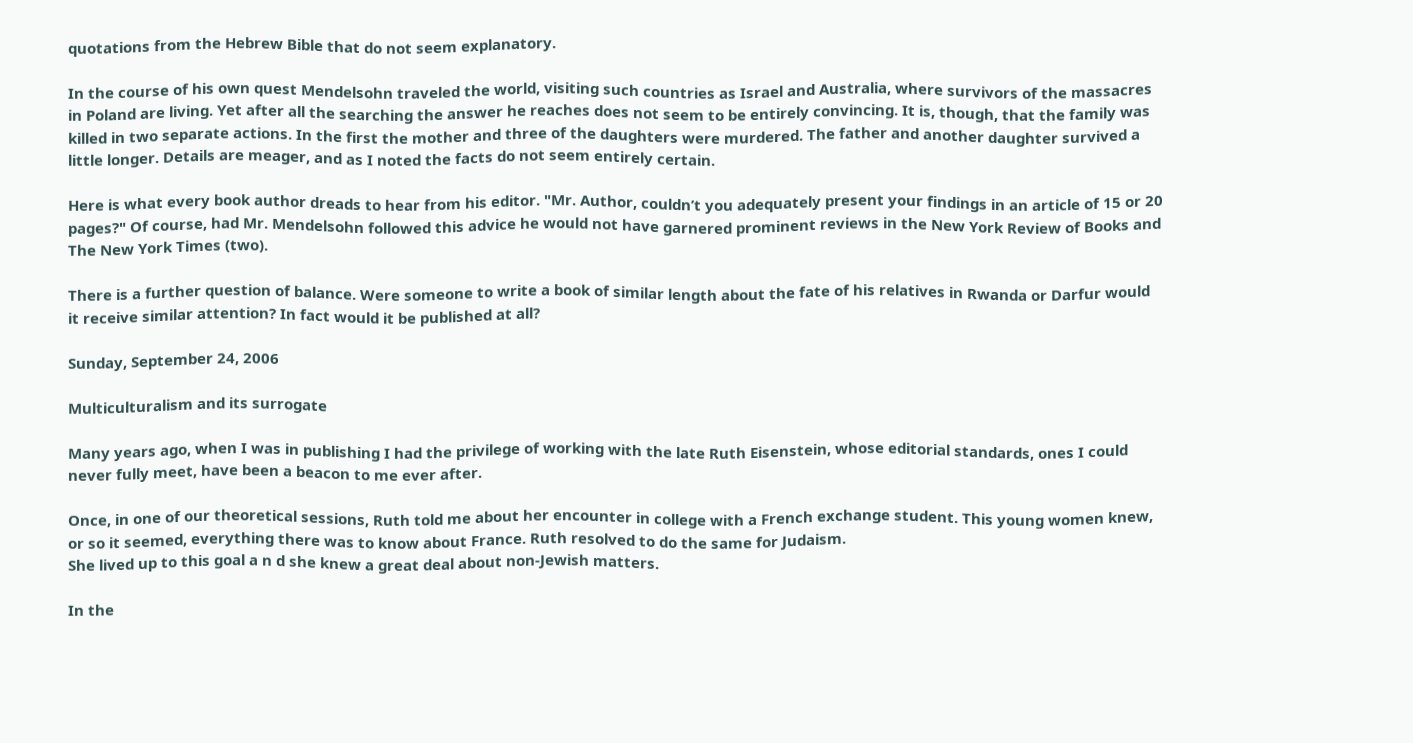quotations from the Hebrew Bible that do not seem explanatory.

In the course of his own quest Mendelsohn traveled the world, visiting such countries as Israel and Australia, where survivors of the massacres in Poland are living. Yet after all the searching the answer he reaches does not seem to be entirely convincing. It is, though, that the family was killed in two separate actions. In the first the mother and three of the daughters were murdered. The father and another daughter survived a little longer. Details are meager, and as I noted the facts do not seem entirely certain.

Here is what every book author dreads to hear from his editor. "Mr. Author, couldn’t you adequately present your findings in an article of 15 or 20 pages?" Of course, had Mr. Mendelsohn followed this advice he would not have garnered prominent reviews in the New York Review of Books and The New York Times (two).

There is a further question of balance. Were someone to write a book of similar length about the fate of his relatives in Rwanda or Darfur would it receive similar attention? In fact would it be published at all?

Sunday, September 24, 2006

Multiculturalism and its surrogate

Many years ago, when I was in publishing I had the privilege of working with the late Ruth Eisenstein, whose editorial standards, ones I could never fully meet, have been a beacon to me ever after.

Once, in one of our theoretical sessions, Ruth told me about her encounter in college with a French exchange student. This young women knew, or so it seemed, everything there was to know about France. Ruth resolved to do the same for Judaism.
She lived up to this goal a n d she knew a great deal about non-Jewish matters.

In the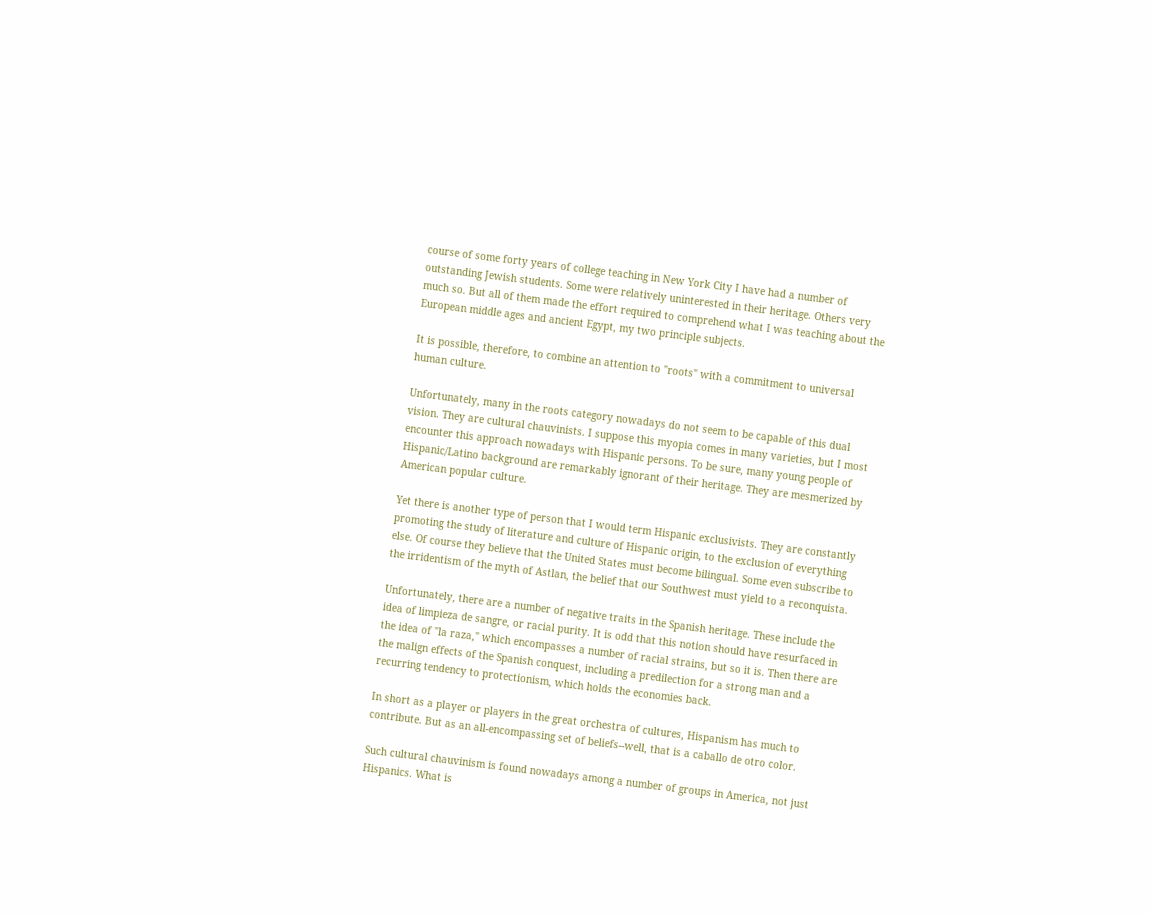course of some forty years of college teaching in New York City I have had a number of outstanding Jewish students. Some were relatively uninterested in their heritage. Others very much so. But all of them made the effort required to comprehend what I was teaching about the European middle ages and ancient Egypt, my two principle subjects.

It is possible, therefore, to combine an attention to "roots" with a commitment to universal human culture.

Unfortunately, many in the roots category nowadays do not seem to be capable of this dual vision. They are cultural chauvinists. I suppose this myopia comes in many varieties, but I most encounter this approach nowadays with Hispanic persons. To be sure, many young people of Hispanic/Latino background are remarkably ignorant of their heritage. They are mesmerized by American popular culture.

Yet there is another type of person that I would term Hispanic exclusivists. They are constantly promoting the study of literature and culture of Hispanic origin, to the exclusion of everything else. Of course they believe that the United States must become bilingual. Some even subscribe to the irridentism of the myth of Astlan, the belief that our Southwest must yield to a reconquista.

Unfortunately, there are a number of negative traits in the Spanish heritage. These include the idea of limpieza de sangre, or racial purity. It is odd that this notion should have resurfaced in the idea of "la raza," which encompasses a number of racial strains, but so it is. Then there are the malign effects of the Spanish conquest, including a predilection for a strong man and a recurring tendency to protectionism, which holds the economies back.

In short as a player or players in the great orchestra of cultures, Hispanism has much to contribute. But as an all-encompassing set of beliefs--well, that is a caballo de otro color.

Such cultural chauvinism is found nowadays among a number of groups in America, not just Hispanics. What is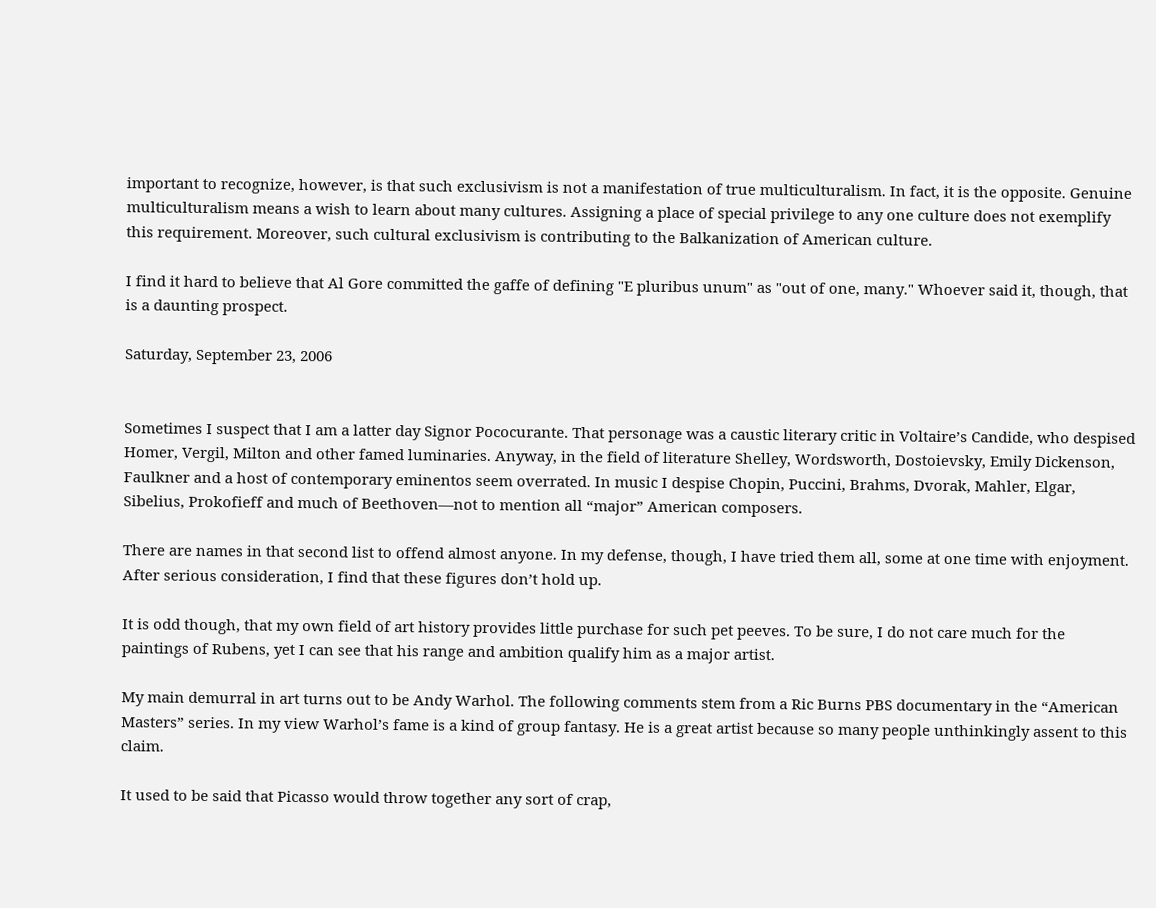important to recognize, however, is that such exclusivism is not a manifestation of true multiculturalism. In fact, it is the opposite. Genuine multiculturalism means a wish to learn about many cultures. Assigning a place of special privilege to any one culture does not exemplify this requirement. Moreover, such cultural exclusivism is contributing to the Balkanization of American culture.

I find it hard to believe that Al Gore committed the gaffe of defining "E pluribus unum" as "out of one, many." Whoever said it, though, that is a daunting prospect.

Saturday, September 23, 2006


Sometimes I suspect that I am a latter day Signor Pococurante. That personage was a caustic literary critic in Voltaire’s Candide, who despised Homer, Vergil, Milton and other famed luminaries. Anyway, in the field of literature Shelley, Wordsworth, Dostoievsky, Emily Dickenson, Faulkner and a host of contemporary eminentos seem overrated. In music I despise Chopin, Puccini, Brahms, Dvorak, Mahler, Elgar, Sibelius, Prokofieff and much of Beethoven—not to mention all “major” American composers.

There are names in that second list to offend almost anyone. In my defense, though, I have tried them all, some at one time with enjoyment. After serious consideration, I find that these figures don’t hold up.

It is odd though, that my own field of art history provides little purchase for such pet peeves. To be sure, I do not care much for the paintings of Rubens, yet I can see that his range and ambition qualify him as a major artist.

My main demurral in art turns out to be Andy Warhol. The following comments stem from a Ric Burns PBS documentary in the “American Masters” series. In my view Warhol’s fame is a kind of group fantasy. He is a great artist because so many people unthinkingly assent to this claim.

It used to be said that Picasso would throw together any sort of crap,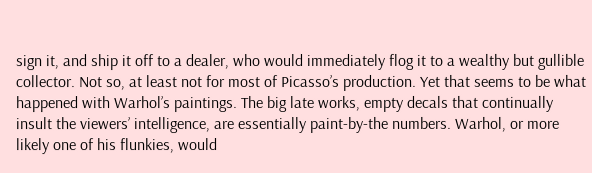sign it, and ship it off to a dealer, who would immediately flog it to a wealthy but gullible collector. Not so, at least not for most of Picasso’s production. Yet that seems to be what happened with Warhol’s paintings. The big late works, empty decals that continually insult the viewers’ intelligence, are essentially paint-by-the numbers. Warhol, or more likely one of his flunkies, would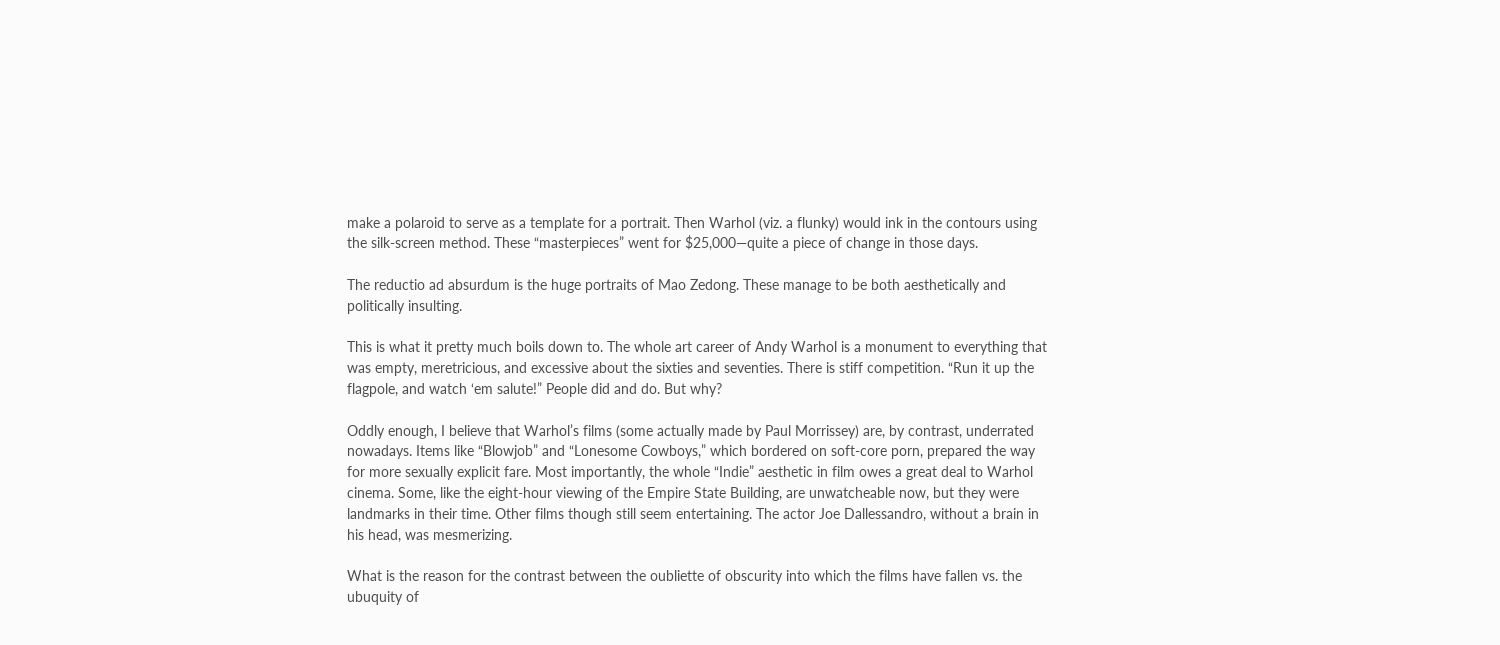make a polaroid to serve as a template for a portrait. Then Warhol (viz. a flunky) would ink in the contours using the silk-screen method. These “masterpieces” went for $25,000—quite a piece of change in those days.

The reductio ad absurdum is the huge portraits of Mao Zedong. These manage to be both aesthetically and politically insulting.

This is what it pretty much boils down to. The whole art career of Andy Warhol is a monument to everything that was empty, meretricious, and excessive about the sixties and seventies. There is stiff competition. “Run it up the flagpole, and watch ‘em salute!” People did and do. But why?

Oddly enough, I believe that Warhol’s films (some actually made by Paul Morrissey) are, by contrast, underrated nowadays. Items like “Blowjob” and “Lonesome Cowboys,” which bordered on soft-core porn, prepared the way for more sexually explicit fare. Most importantly, the whole “Indie” aesthetic in film owes a great deal to Warhol cinema. Some, like the eight-hour viewing of the Empire State Building, are unwatcheable now, but they were landmarks in their time. Other films though still seem entertaining. The actor Joe Dallessandro, without a brain in his head, was mesmerizing.

What is the reason for the contrast between the oubliette of obscurity into which the films have fallen vs. the ubuquity of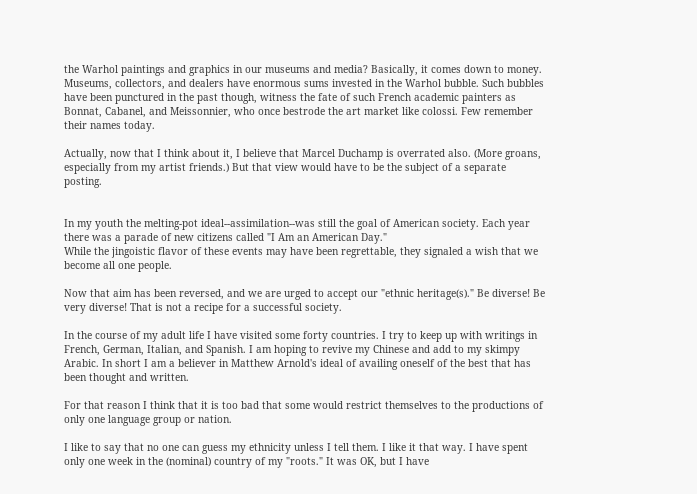the Warhol paintings and graphics in our museums and media? Basically, it comes down to money. Museums, collectors, and dealers have enormous sums invested in the Warhol bubble. Such bubbles have been punctured in the past though, witness the fate of such French academic painters as Bonnat, Cabanel, and Meissonnier, who once bestrode the art market like colossi. Few remember their names today.

Actually, now that I think about it, I believe that Marcel Duchamp is overrated also. (More groans, especially from my artist friends.) But that view would have to be the subject of a separate posting.


In my youth the melting-pot ideal--assimilation--was still the goal of American society. Each year there was a parade of new citizens called "I Am an American Day."
While the jingoistic flavor of these events may have been regrettable, they signaled a wish that we become all one people.

Now that aim has been reversed, and we are urged to accept our "ethnic heritage(s)." Be diverse! Be very diverse! That is not a recipe for a successful society.

In the course of my adult life I have visited some forty countries. I try to keep up with writings in French, German, Italian, and Spanish. I am hoping to revive my Chinese and add to my skimpy Arabic. In short I am a believer in Matthew Arnold's ideal of availing oneself of the best that has been thought and written.

For that reason I think that it is too bad that some would restrict themselves to the productions of only one language group or nation.

I like to say that no one can guess my ethnicity unless I tell them. I like it that way. I have spent only one week in the (nominal) country of my "roots." It was OK, but I have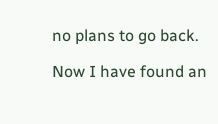no plans to go back.

Now I have found an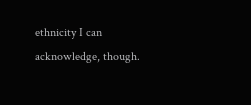ethnicity I can acknowledge, though.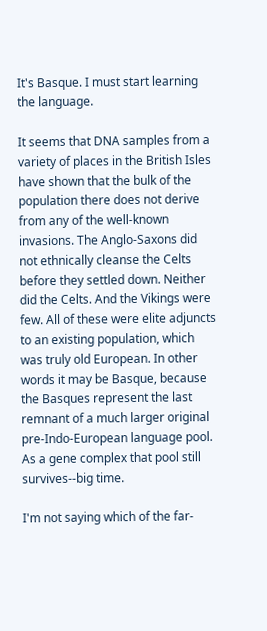It's Basque. I must start learning the language.

It seems that DNA samples from a variety of places in the British Isles have shown that the bulk of the population there does not derive from any of the well-known invasions. The Anglo-Saxons did not ethnically cleanse the Celts before they settled down. Neither did the Celts. And the Vikings were few. All of these were elite adjuncts to an existing population, which was truly old European. In other words it may be Basque, because the Basques represent the last remnant of a much larger original pre-Indo-European language pool. As a gene complex that pool still survives--big time.

I'm not saying which of the far-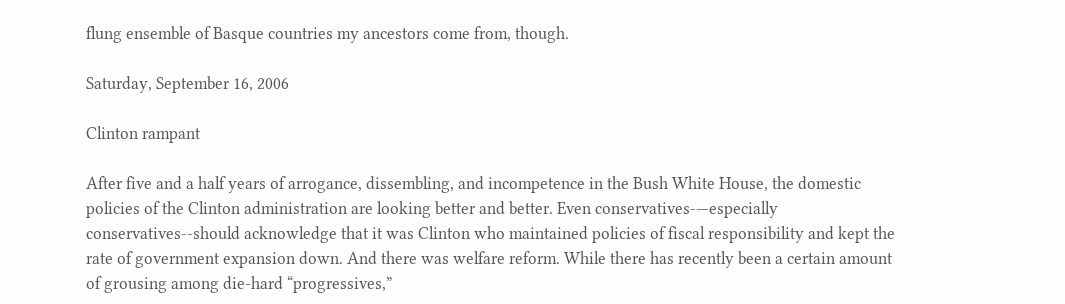flung ensemble of Basque countries my ancestors come from, though.

Saturday, September 16, 2006

Clinton rampant

After five and a half years of arrogance, dissembling, and incompetence in the Bush White House, the domestic policies of the Clinton administration are looking better and better. Even conservatives-—especially conservatives--should acknowledge that it was Clinton who maintained policies of fiscal responsibility and kept the rate of government expansion down. And there was welfare reform. While there has recently been a certain amount of grousing among die-hard “progressives,”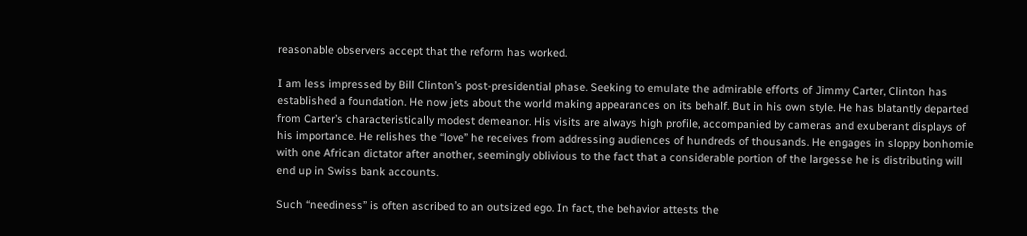reasonable observers accept that the reform has worked.

I am less impressed by Bill Clinton’s post-presidential phase. Seeking to emulate the admirable efforts of Jimmy Carter, Clinton has established a foundation. He now jets about the world making appearances on its behalf. But in his own style. He has blatantly departed from Carter’s characteristically modest demeanor. His visits are always high profile, accompanied by cameras and exuberant displays of his importance. He relishes the “love” he receives from addressing audiences of hundreds of thousands. He engages in sloppy bonhomie with one African dictator after another, seemingly oblivious to the fact that a considerable portion of the largesse he is distributing will end up in Swiss bank accounts.

Such “neediness” is often ascribed to an outsized ego. In fact, the behavior attests the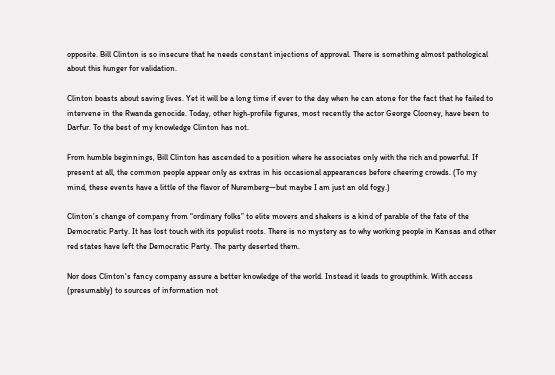opposite. Bill Clinton is so insecure that he needs constant injections of approval. There is something almost pathological about this hunger for validation.

Clinton boasts about saving lives. Yet it will be a long time if ever to the day when he can atone for the fact that he failed to intervene in the Rwanda genocide. Today, other high-profile figures, most recently the actor George Clooney, have been to Darfur. To the best of my knowledge Clinton has not.

From humble beginnings, Bill Clinton has ascended to a position where he associates only with the rich and powerful. If present at all, the common people appear only as extras in his occasional appearances before cheering crowds. (To my mind, these events have a little of the flavor of Nuremberg—but maybe I am just an old fogy.)

Clinton’s change of company from “ordinary folks” to elite movers and shakers is a kind of parable of the fate of the Democratic Party. It has lost touch with its populist roots. There is no mystery as to why working people in Kansas and other red states have left the Democratic Party. The party deserted them.

Nor does Clinton's fancy company assure a better knowledge of the world. Instead it leads to groupthink. With access (presumably) to sources of information not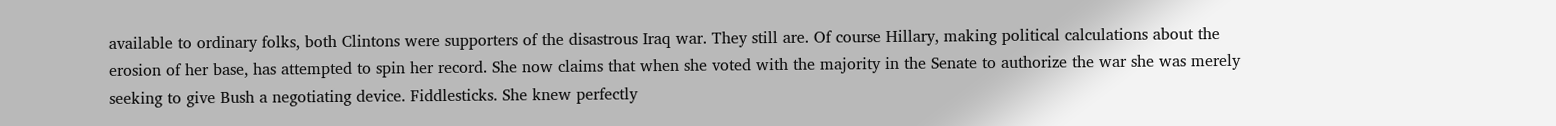available to ordinary folks, both Clintons were supporters of the disastrous Iraq war. They still are. Of course Hillary, making political calculations about the erosion of her base, has attempted to spin her record. She now claims that when she voted with the majority in the Senate to authorize the war she was merely seeking to give Bush a negotiating device. Fiddlesticks. She knew perfectly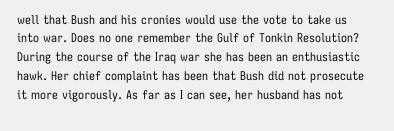well that Bush and his cronies would use the vote to take us into war. Does no one remember the Gulf of Tonkin Resolution? During the course of the Iraq war she has been an enthusiastic hawk. Her chief complaint has been that Bush did not prosecute it more vigorously. As far as I can see, her husband has not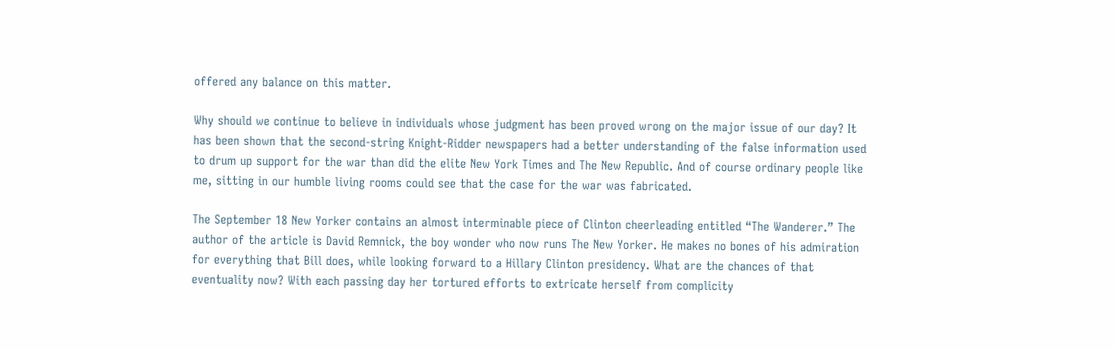offered any balance on this matter.

Why should we continue to believe in individuals whose judgment has been proved wrong on the major issue of our day? It has been shown that the second-string Knight-Ridder newspapers had a better understanding of the false information used to drum up support for the war than did the elite New York Times and The New Republic. And of course ordinary people like me, sitting in our humble living rooms could see that the case for the war was fabricated.

The September 18 New Yorker contains an almost interminable piece of Clinton cheerleading entitled “The Wanderer.” The author of the article is David Remnick, the boy wonder who now runs The New Yorker. He makes no bones of his admiration for everything that Bill does, while looking forward to a Hillary Clinton presidency. What are the chances of that eventuality now? With each passing day her tortured efforts to extricate herself from complicity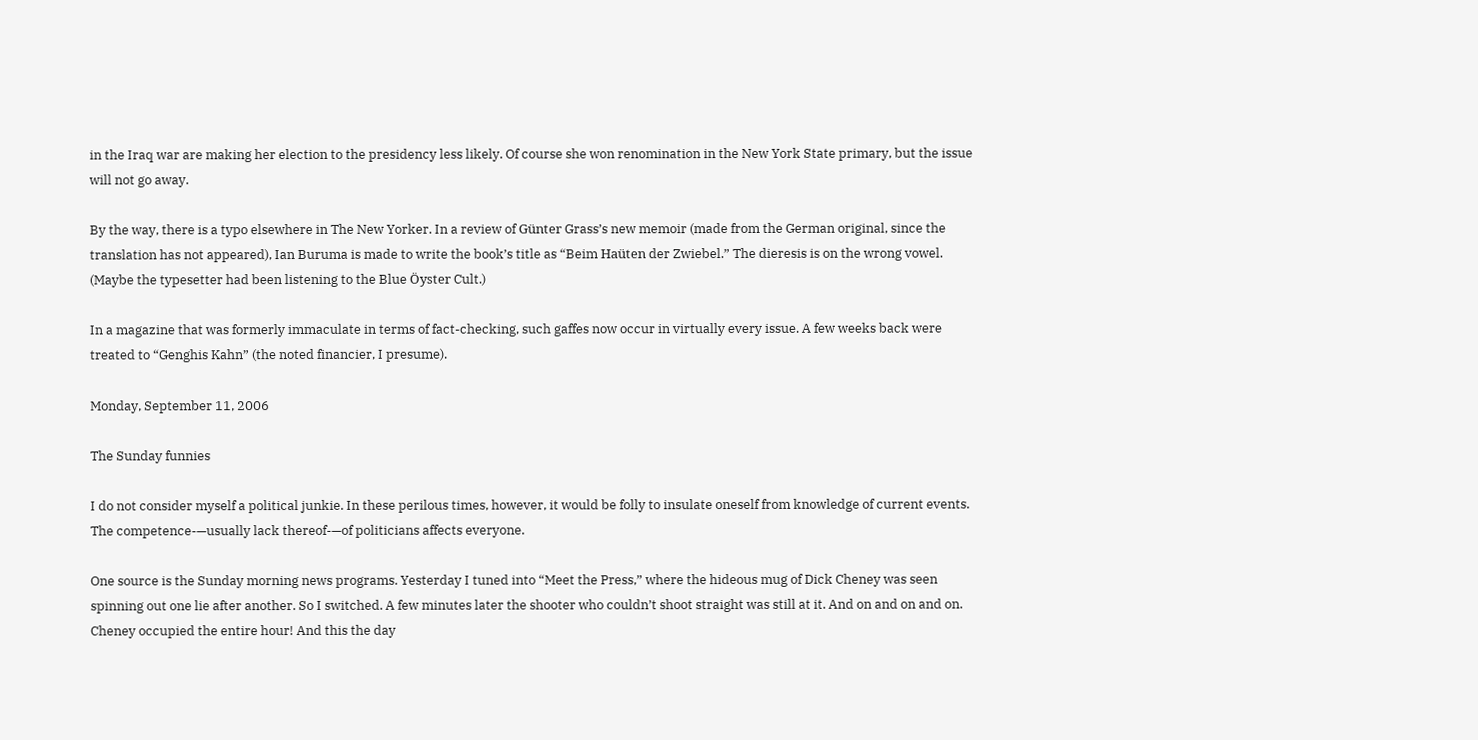in the Iraq war are making her election to the presidency less likely. Of course she won renomination in the New York State primary, but the issue will not go away.

By the way, there is a typo elsewhere in The New Yorker. In a review of Günter Grass’s new memoir (made from the German original, since the translation has not appeared), Ian Buruma is made to write the book’s title as “Beim Haüten der Zwiebel.” The dieresis is on the wrong vowel. (Maybe the typesetter had been listening to the Blue Öyster Cult.)

In a magazine that was formerly immaculate in terms of fact-checking, such gaffes now occur in virtually every issue. A few weeks back were treated to “Genghis Kahn” (the noted financier, I presume).

Monday, September 11, 2006

The Sunday funnies

I do not consider myself a political junkie. In these perilous times, however, it would be folly to insulate oneself from knowledge of current events. The competence-—usually lack thereof-—of politicians affects everyone.

One source is the Sunday morning news programs. Yesterday I tuned into “Meet the Press,” where the hideous mug of Dick Cheney was seen spinning out one lie after another. So I switched. A few minutes later the shooter who couldn’t shoot straight was still at it. And on and on and on. Cheney occupied the entire hour! And this the day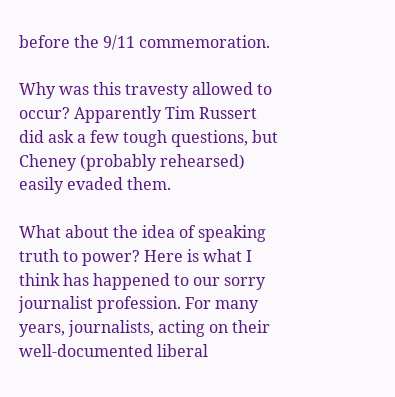before the 9/11 commemoration.

Why was this travesty allowed to occur? Apparently Tim Russert did ask a few tough questions, but Cheney (probably rehearsed) easily evaded them.

What about the idea of speaking truth to power? Here is what I think has happened to our sorry journalist profession. For many years, journalists, acting on their well-documented liberal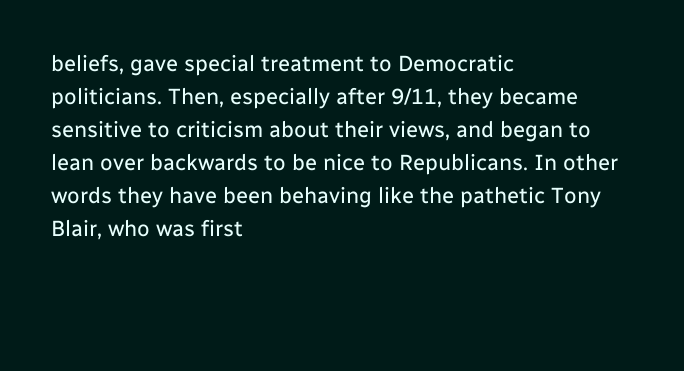beliefs, gave special treatment to Democratic politicians. Then, especially after 9/11, they became sensitive to criticism about their views, and began to lean over backwards to be nice to Republicans. In other words they have been behaving like the pathetic Tony Blair, who was first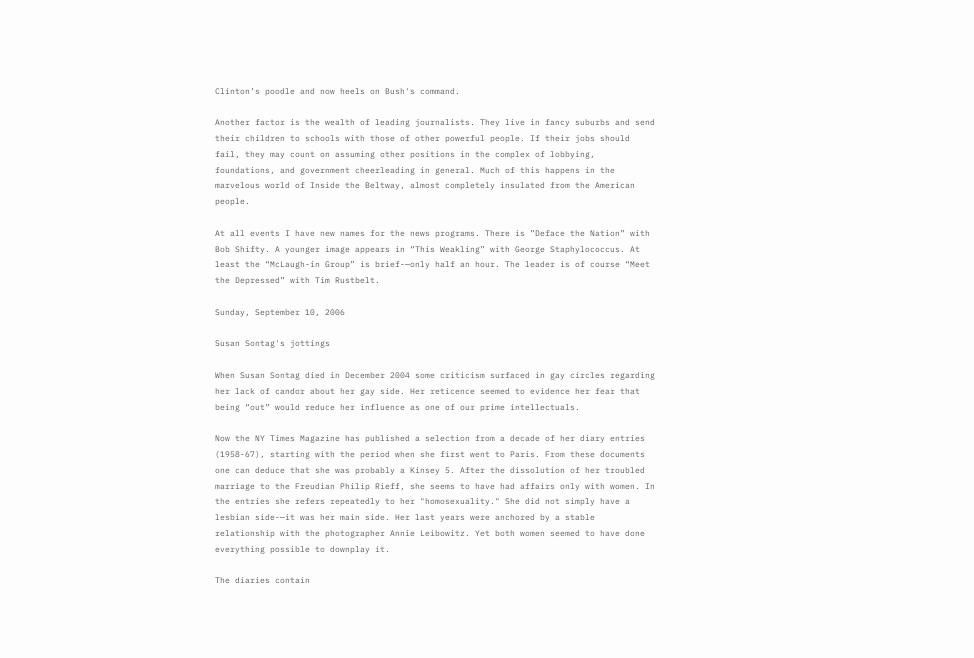Clinton’s poodle and now heels on Bush's command.

Another factor is the wealth of leading journalists. They live in fancy suburbs and send their children to schools with those of other powerful people. If their jobs should fail, they may count on assuming other positions in the complex of lobbying, foundations, and government cheerleading in general. Much of this happens in the marvelous world of Inside the Beltway, almost completely insulated from the American people.

At all events I have new names for the news programs. There is ”Deface the Nation” with Bob Shifty. A younger image appears in “This Weakling” with George Staphylococcus. At least the “McLaugh-in Group” is brief-—only half an hour. The leader is of course “Meet the Depressed” with Tim Rustbelt.

Sunday, September 10, 2006

Susan Sontag's jottings

When Susan Sontag died in December 2004 some criticism surfaced in gay circles regarding her lack of candor about her gay side. Her reticence seemed to evidence her fear that being “out” would reduce her influence as one of our prime intellectuals.

Now the NY Times Magazine has published a selection from a decade of her diary entries (1958-67), starting with the period when she first went to Paris. From these documents one can deduce that she was probably a Kinsey 5. After the dissolution of her troubled marriage to the Freudian Philip Rieff, she seems to have had affairs only with women. In the entries she refers repeatedly to her "homosexuality." She did not simply have a lesbian side-—it was her main side. Her last years were anchored by a stable relationship with the photographer Annie Leibowitz. Yet both women seemed to have done everything possible to downplay it.

The diaries contain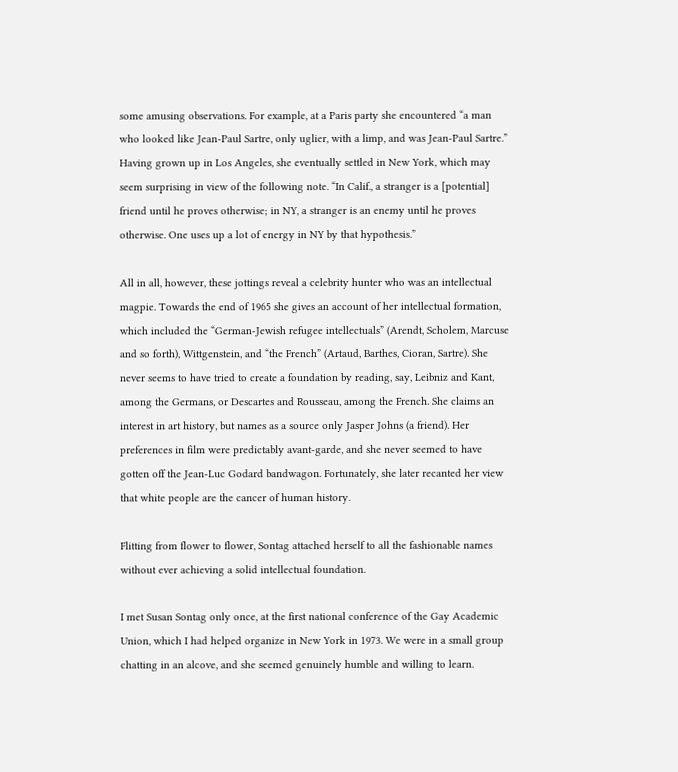some amusing observations. For example, at a Paris party she encountered “a man who looked like Jean-Paul Sartre, only uglier, with a limp, and was Jean-Paul Sartre.” Having grown up in Los Angeles, she eventually settled in New York, which may seem surprising in view of the following note. “In Calif., a stranger is a [potential] friend until he proves otherwise; in NY, a stranger is an enemy until he proves otherwise. One uses up a lot of energy in NY by that hypothesis.”

All in all, however, these jottings reveal a celebrity hunter who was an intellectual magpie. Towards the end of 1965 she gives an account of her intellectual formation, which included the “German-Jewish refugee intellectuals” (Arendt, Scholem, Marcuse and so forth), Wittgenstein, and “the French” (Artaud, Barthes, Cioran, Sartre). She never seems to have tried to create a foundation by reading, say, Leibniz and Kant, among the Germans, or Descartes and Rousseau, among the French. She claims an interest in art history, but names as a source only Jasper Johns (a friend). Her preferences in film were predictably avant-garde, and she never seemed to have gotten off the Jean-Luc Godard bandwagon. Fortunately, she later recanted her view that white people are the cancer of human history.

Flitting from flower to flower, Sontag attached herself to all the fashionable names without ever achieving a solid intellectual foundation.

I met Susan Sontag only once, at the first national conference of the Gay Academic Union, which I had helped organize in New York in 1973. We were in a small group chatting in an alcove, and she seemed genuinely humble and willing to learn.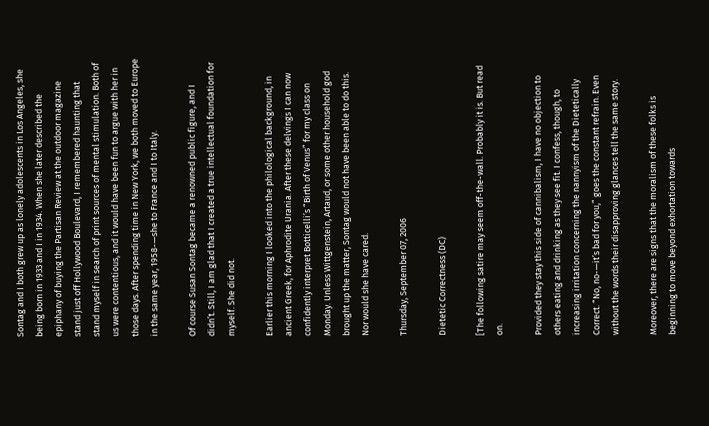Sontag and I both grew up as lonely adolescents in Los Angeles, she being born in 1933 and I in 1934. When she later described the epiphany of buying the Partisan Review at the outdoor magazine stand just off Hollywood Boulevard, I remembered haunting that stand myself in search of print sources of mental stimulation. Both of us were contentious, and it would have been fun to argue with her in those days. After spending time in New York, we both moved to Europe in the same year, 1958-—she to France and I to Italy.

Of course Susan Sontag became a renowned public figure, and I didn’t. Still, I am glad that I created a true intellectual foundation for myself. She did not.

Earlier this morning I looked into the philological background, in ancient Greek, for Aphrodite Urania. After these delvings I can now confidently interpret Botticelli’s “Birth of Venus” for my class on Monday. Unless Wittgenstein, Artaud, or some other household god brought up the matter, Sontag would not have been able to do this. Nor would she have cared.

Thursday, September 07, 2006

Dietetic Correctness (DC)

[The following satire may seem off-the-wall. Probably it is. But read on.

Provided they stay this side of cannibalism, I have no objection to others eating and drinking as they see fit. I confess, though, to increasing irritation concerning the nannyism of the Dietetically Correct. “No, no-—it’s bad for you,” goes the constant refrain. Even without the words their disapproving glances tell the same story.

Moreover, there are signs that the moralism of these folks is beginning to move beyond exhortation towards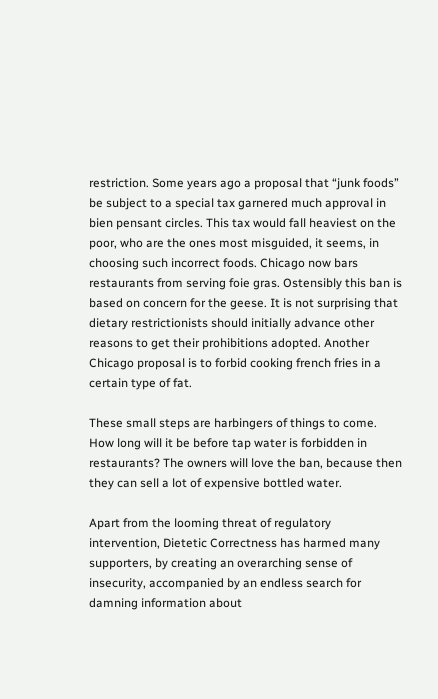restriction. Some years ago a proposal that “junk foods” be subject to a special tax garnered much approval in bien pensant circles. This tax would fall heaviest on the poor, who are the ones most misguided, it seems, in choosing such incorrect foods. Chicago now bars restaurants from serving foie gras. Ostensibly this ban is based on concern for the geese. It is not surprising that dietary restrictionists should initially advance other reasons to get their prohibitions adopted. Another Chicago proposal is to forbid cooking french fries in a certain type of fat.

These small steps are harbingers of things to come. How long will it be before tap water is forbidden in restaurants? The owners will love the ban, because then they can sell a lot of expensive bottled water.

Apart from the looming threat of regulatory intervention, Dietetic Correctness has harmed many supporters, by creating an overarching sense of insecurity, accompanied by an endless search for damning information about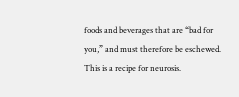foods and beverages that are “bad for you,” and must therefore be eschewed. This is a recipe for neurosis.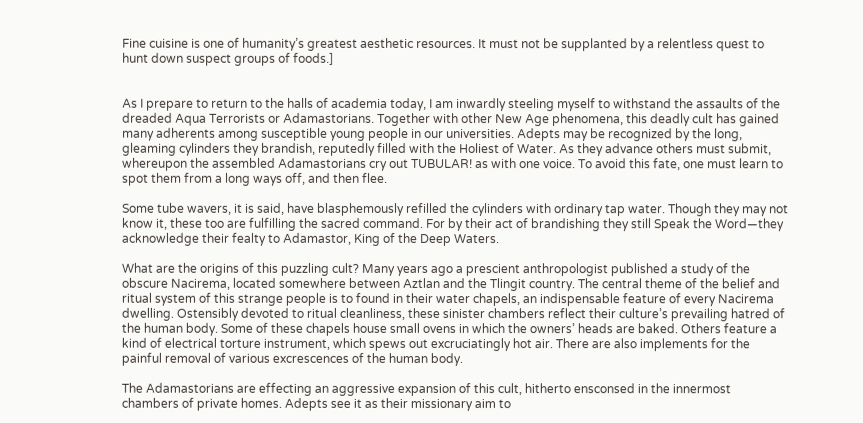Fine cuisine is one of humanity’s greatest aesthetic resources. It must not be supplanted by a relentless quest to hunt down suspect groups of foods.]


As I prepare to return to the halls of academia today, I am inwardly steeling myself to withstand the assaults of the dreaded Aqua Terrorists or Adamastorians. Together with other New Age phenomena, this deadly cult has gained many adherents among susceptible young people in our universities. Adepts may be recognized by the long, gleaming cylinders they brandish, reputedly filled with the Holiest of Water. As they advance others must submit, whereupon the assembled Adamastorians cry out TUBULAR! as with one voice. To avoid this fate, one must learn to spot them from a long ways off, and then flee.

Some tube wavers, it is said, have blasphemously refilled the cylinders with ordinary tap water. Though they may not know it, these too are fulfilling the sacred command. For by their act of brandishing they still Speak the Word—they acknowledge their fealty to Adamastor, King of the Deep Waters.

What are the origins of this puzzling cult? Many years ago a prescient anthropologist published a study of the obscure Nacirema, located somewhere between Aztlan and the Tlingit country. The central theme of the belief and ritual system of this strange people is to found in their water chapels, an indispensable feature of every Nacirema dwelling. Ostensibly devoted to ritual cleanliness, these sinister chambers reflect their culture’s prevailing hatred of the human body. Some of these chapels house small ovens in which the owners’ heads are baked. Others feature a kind of electrical torture instrument, which spews out excruciatingly hot air. There are also implements for the painful removal of various excrescences of the human body.

The Adamastorians are effecting an aggressive expansion of this cult, hitherto ensconsed in the innermost chambers of private homes. Adepts see it as their missionary aim to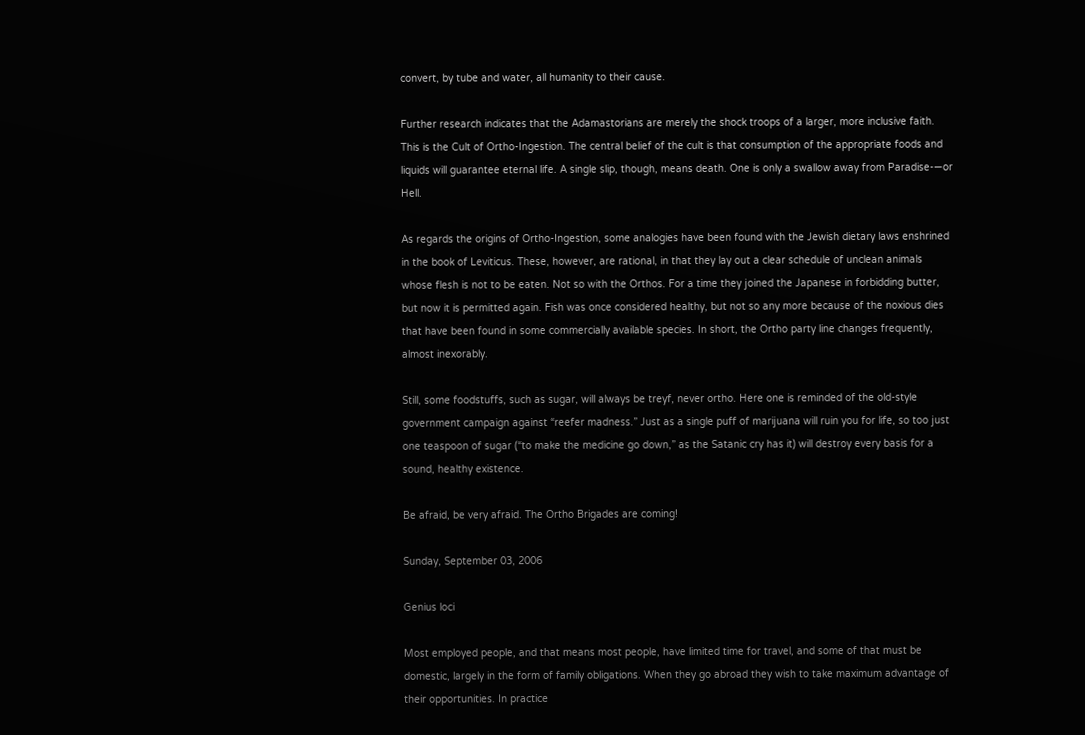convert, by tube and water, all humanity to their cause.

Further research indicates that the Adamastorians are merely the shock troops of a larger, more inclusive faith. This is the Cult of Ortho-Ingestion. The central belief of the cult is that consumption of the appropriate foods and liquids will guarantee eternal life. A single slip, though, means death. One is only a swallow away from Paradise-—or Hell.

As regards the origins of Ortho-Ingestion, some analogies have been found with the Jewish dietary laws enshrined in the book of Leviticus. These, however, are rational, in that they lay out a clear schedule of unclean animals whose flesh is not to be eaten. Not so with the Orthos. For a time they joined the Japanese in forbidding butter, but now it is permitted again. Fish was once considered healthy, but not so any more because of the noxious dies that have been found in some commercially available species. In short, the Ortho party line changes frequently, almost inexorably.

Still, some foodstuffs, such as sugar, will always be treyf, never ortho. Here one is reminded of the old-style government campaign against “reefer madness.” Just as a single puff of marijuana will ruin you for life, so too just one teaspoon of sugar (“to make the medicine go down,” as the Satanic cry has it) will destroy every basis for a sound, healthy existence.

Be afraid, be very afraid. The Ortho Brigades are coming!

Sunday, September 03, 2006

Genius loci

Most employed people, and that means most people, have limited time for travel, and some of that must be domestic, largely in the form of family obligations. When they go abroad they wish to take maximum advantage of their opportunities. In practice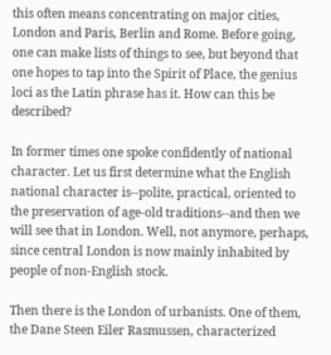this often means concentrating on major cities, London and Paris, Berlin and Rome. Before going, one can make lists of things to see, but beyond that one hopes to tap into the Spirit of Place, the genius loci as the Latin phrase has it. How can this be described?

In former times one spoke confidently of national character. Let us first determine what the English national character is--polite, practical, oriented to the preservation of age-old traditions--and then we will see that in London. Well, not anymore, perhaps, since central London is now mainly inhabited by people of non-English stock.

Then there is the London of urbanists. One of them, the Dane Steen Eiler Rasmussen, characterized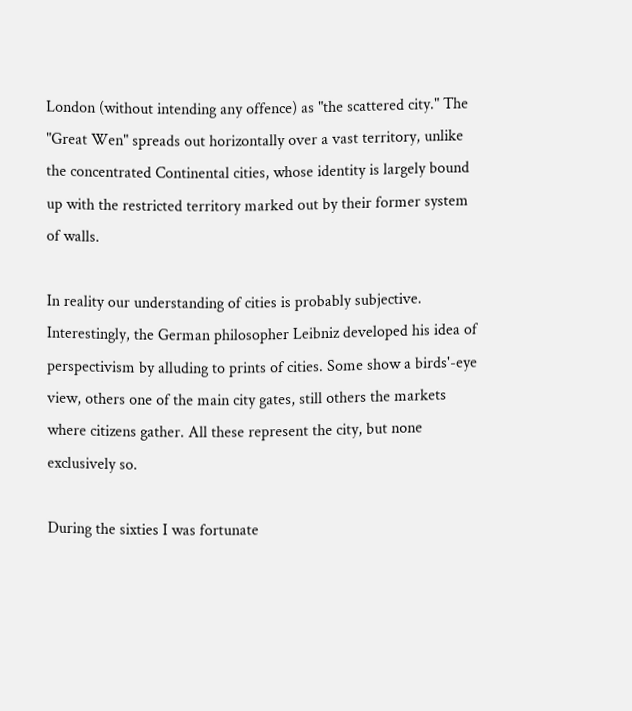London (without intending any offence) as "the scattered city." The "Great Wen" spreads out horizontally over a vast territory, unlike the concentrated Continental cities, whose identity is largely bound up with the restricted territory marked out by their former system of walls.

In reality our understanding of cities is probably subjective. Interestingly, the German philosopher Leibniz developed his idea of perspectivism by alluding to prints of cities. Some show a birds'-eye view, others one of the main city gates, still others the markets where citizens gather. All these represent the city, but none exclusively so.

During the sixties I was fortunate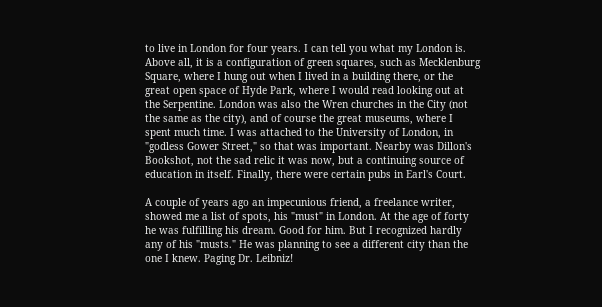to live in London for four years. I can tell you what my London is. Above all, it is a configuration of green squares, such as Mecklenburg Square, where I hung out when I lived in a building there, or the great open space of Hyde Park, where I would read looking out at the Serpentine. London was also the Wren churches in the City (not the same as the city), and of course the great museums, where I spent much time. I was attached to the University of London, in "godless Gower Street," so that was important. Nearby was Dillon's Bookshot, not the sad relic it was now, but a continuing source of education in itself. Finally, there were certain pubs in Earl's Court.

A couple of years ago an impecunious friend, a freelance writer, showed me a list of spots, his "must" in London. At the age of forty he was fulfilling his dream. Good for him. But I recognized hardly any of his "musts." He was planning to see a different city than the one I knew. Paging Dr. Leibniz!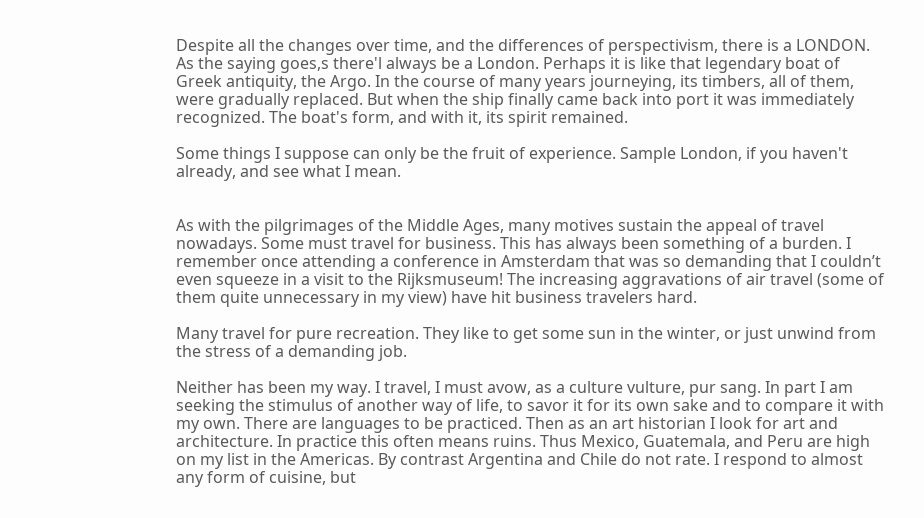Despite all the changes over time, and the differences of perspectivism, there is a LONDON. As the saying goes,s there'l always be a London. Perhaps it is like that legendary boat of Greek antiquity, the Argo. In the course of many years journeying, its timbers, all of them, were gradually replaced. But when the ship finally came back into port it was immediately recognized. The boat's form, and with it, its spirit remained.

Some things I suppose can only be the fruit of experience. Sample London, if you haven't already, and see what I mean.


As with the pilgrimages of the Middle Ages, many motives sustain the appeal of travel nowadays. Some must travel for business. This has always been something of a burden. I remember once attending a conference in Amsterdam that was so demanding that I couldn’t even squeeze in a visit to the Rijksmuseum! The increasing aggravations of air travel (some of them quite unnecessary in my view) have hit business travelers hard.

Many travel for pure recreation. They like to get some sun in the winter, or just unwind from the stress of a demanding job.

Neither has been my way. I travel, I must avow, as a culture vulture, pur sang. In part I am seeking the stimulus of another way of life, to savor it for its own sake and to compare it with my own. There are languages to be practiced. Then as an art historian I look for art and architecture. In practice this often means ruins. Thus Mexico, Guatemala, and Peru are high on my list in the Americas. By contrast Argentina and Chile do not rate. I respond to almost any form of cuisine, but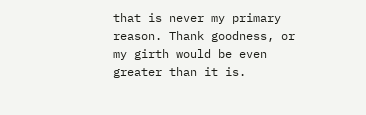that is never my primary reason. Thank goodness, or my girth would be even greater than it is.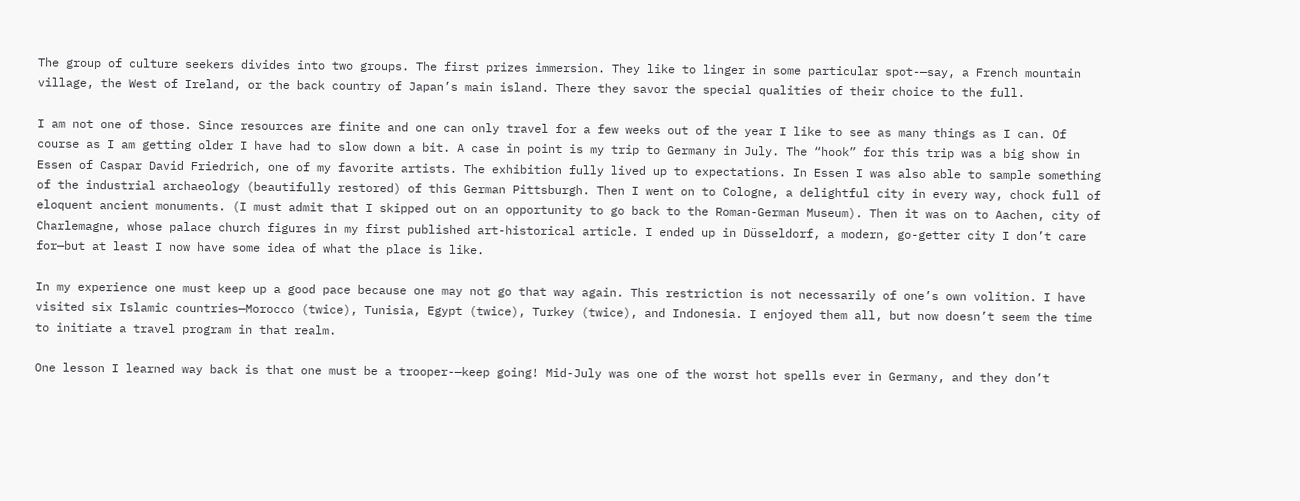The group of culture seekers divides into two groups. The first prizes immersion. They like to linger in some particular spot-—say, a French mountain village, the West of Ireland, or the back country of Japan’s main island. There they savor the special qualities of their choice to the full.

I am not one of those. Since resources are finite and one can only travel for a few weeks out of the year I like to see as many things as I can. Of course as I am getting older I have had to slow down a bit. A case in point is my trip to Germany in July. The “hook” for this trip was a big show in Essen of Caspar David Friedrich, one of my favorite artists. The exhibition fully lived up to expectations. In Essen I was also able to sample something of the industrial archaeology (beautifully restored) of this German Pittsburgh. Then I went on to Cologne, a delightful city in every way, chock full of eloquent ancient monuments. (I must admit that I skipped out on an opportunity to go back to the Roman-German Museum). Then it was on to Aachen, city of Charlemagne, whose palace church figures in my first published art-historical article. I ended up in Düsseldorf, a modern, go-getter city I don’t care for—but at least I now have some idea of what the place is like.

In my experience one must keep up a good pace because one may not go that way again. This restriction is not necessarily of one’s own volition. I have visited six Islamic countries—Morocco (twice), Tunisia, Egypt (twice), Turkey (twice), and Indonesia. I enjoyed them all, but now doesn’t seem the time to initiate a travel program in that realm.

One lesson I learned way back is that one must be a trooper-—keep going! Mid-July was one of the worst hot spells ever in Germany, and they don’t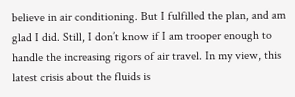believe in air conditioning. But I fulfilled the plan, and am glad I did. Still, I don’t know if I am trooper enough to handle the increasing rigors of air travel. In my view, this latest crisis about the fluids is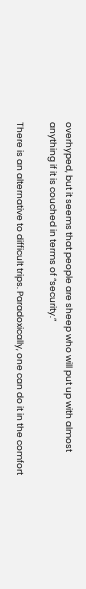overhyped, but it seems that people are sheep who will put up with almost anything if it is couched in terms of “security.”

There is an alternative to difficult trips. Paradoxically, one can do it in the comfort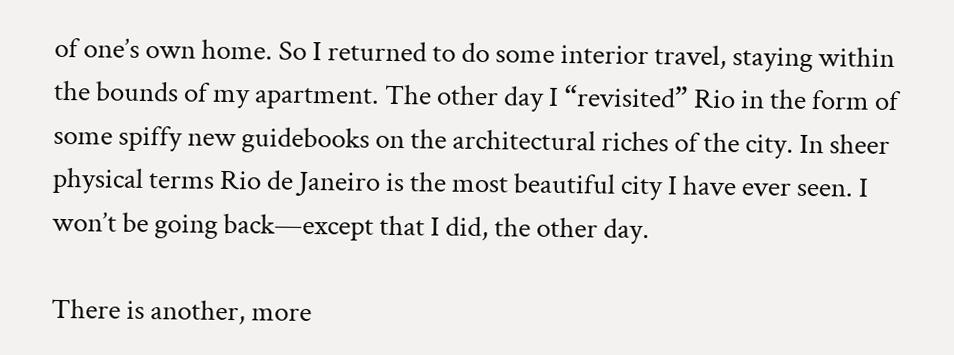of one’s own home. So I returned to do some interior travel, staying within the bounds of my apartment. The other day I “revisited” Rio in the form of some spiffy new guidebooks on the architectural riches of the city. In sheer physical terms Rio de Janeiro is the most beautiful city I have ever seen. I won’t be going back—except that I did, the other day.

There is another, more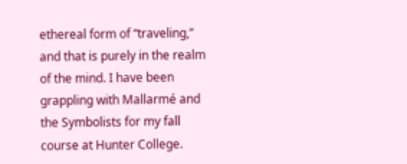ethereal form of “traveling,” and that is purely in the realm of the mind. I have been grappling with Mallarmé and the Symbolists for my fall course at Hunter College.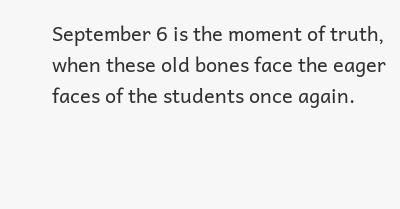September 6 is the moment of truth, when these old bones face the eager faces of the students once again.